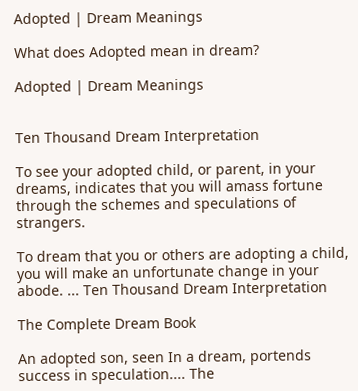Adopted | Dream Meanings

What does Adopted mean in dream?

Adopted | Dream Meanings


Ten Thousand Dream Interpretation

To see your adopted child, or parent, in your dreams, indicates that you will amass fortune through the schemes and speculations of strangers.

To dream that you or others are adopting a child, you will make an unfortunate change in your abode. ... Ten Thousand Dream Interpretation

The Complete Dream Book

An adopted son, seen In a dream, portends success in speculation.... The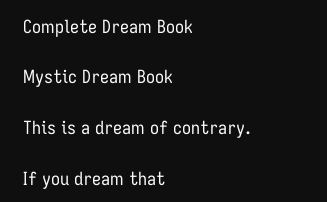Complete Dream Book

Mystic Dream Book

This is a dream of contrary.

If you dream that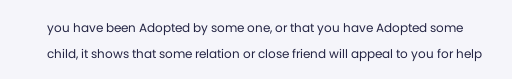you have been Adopted by some one, or that you have Adopted some child, it shows that some relation or close friend will appeal to you for help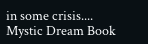in some crisis.... Mystic Dream Book